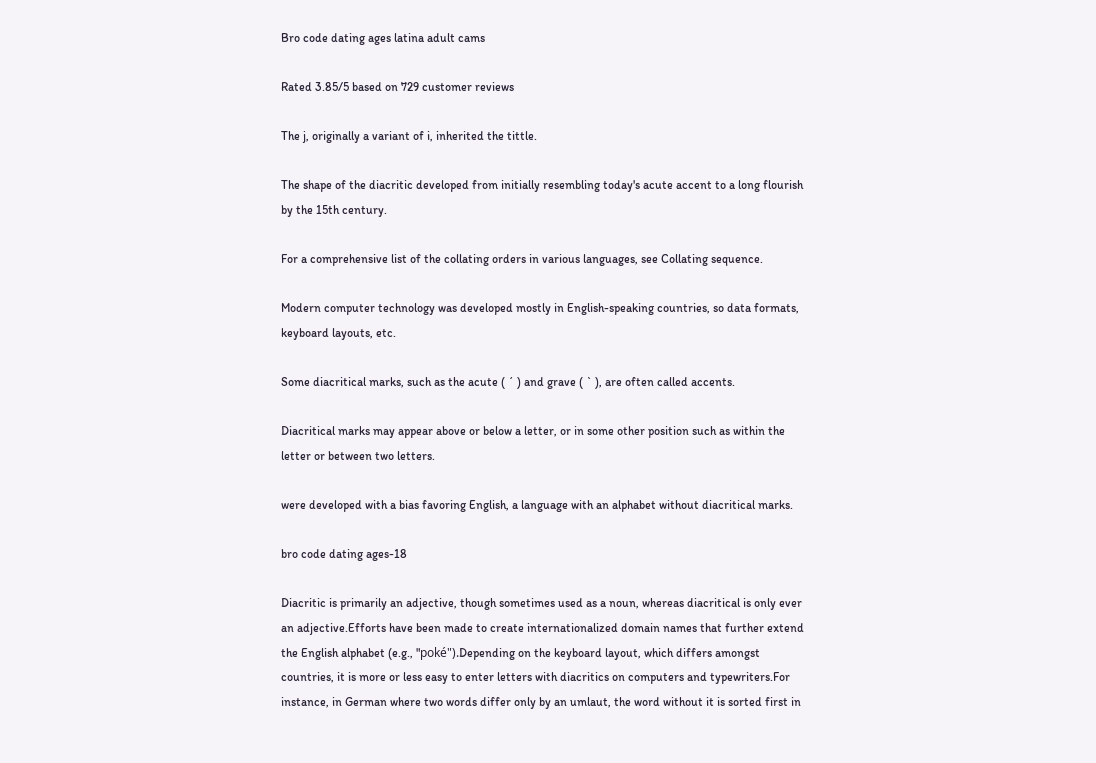Bro code dating ages latina adult cams

Rated 3.85/5 based on 729 customer reviews

The j, originally a variant of i, inherited the tittle.

The shape of the diacritic developed from initially resembling today's acute accent to a long flourish by the 15th century.

For a comprehensive list of the collating orders in various languages, see Collating sequence.

Modern computer technology was developed mostly in English-speaking countries, so data formats, keyboard layouts, etc.

Some diacritical marks, such as the acute ( ´ ) and grave ( ` ), are often called accents.

Diacritical marks may appear above or below a letter, or in some other position such as within the letter or between two letters.

were developed with a bias favoring English, a language with an alphabet without diacritical marks.

bro code dating ages-18

Diacritic is primarily an adjective, though sometimes used as a noun, whereas diacritical is only ever an adjective.Efforts have been made to create internationalized domain names that further extend the English alphabet (e.g., "poké").Depending on the keyboard layout, which differs amongst countries, it is more or less easy to enter letters with diacritics on computers and typewriters.For instance, in German where two words differ only by an umlaut, the word without it is sorted first in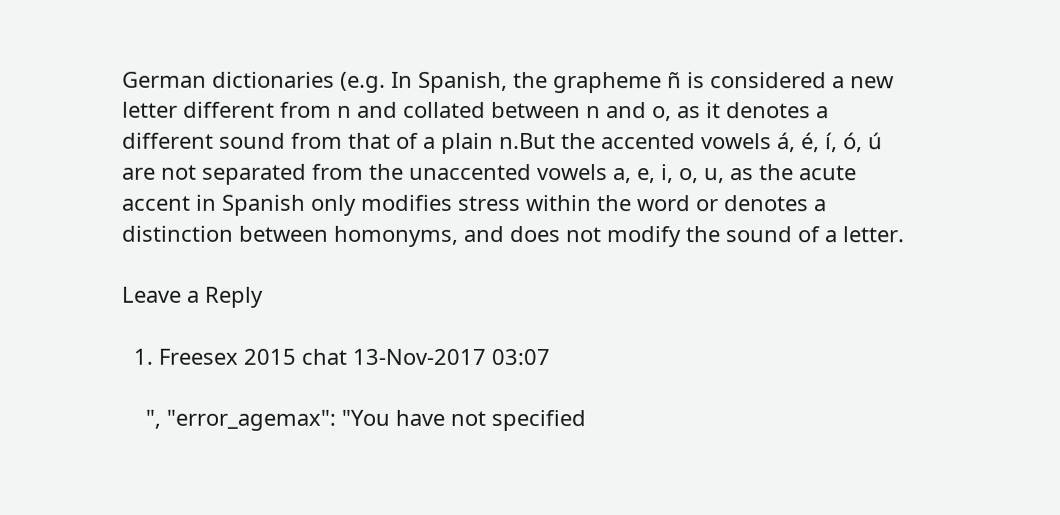German dictionaries (e.g. In Spanish, the grapheme ñ is considered a new letter different from n and collated between n and o, as it denotes a different sound from that of a plain n.But the accented vowels á, é, í, ó, ú are not separated from the unaccented vowels a, e, i, o, u, as the acute accent in Spanish only modifies stress within the word or denotes a distinction between homonyms, and does not modify the sound of a letter.

Leave a Reply

  1. Freesex 2015 chat 13-Nov-2017 03:07

    ", "error_agemax": "You have not specified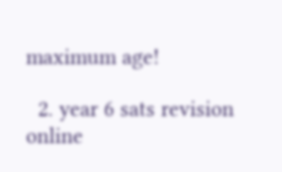maximum age!

  2. year 6 sats revision online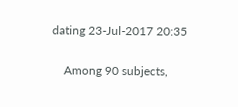dating 23-Jul-2017 20:35

    Among 90 subjects,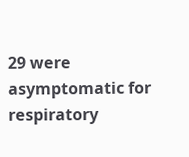29 were asymptomatic for respiratory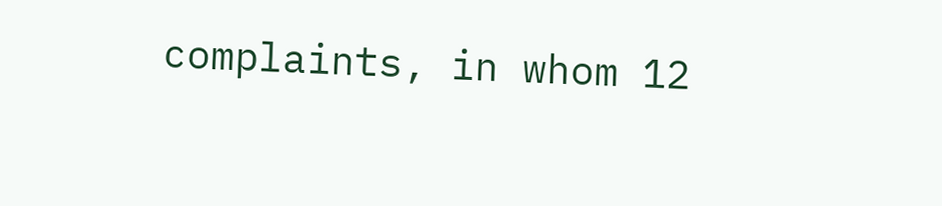complaints, in whom 12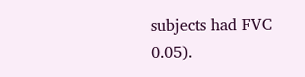subjects had FVC 0.05).